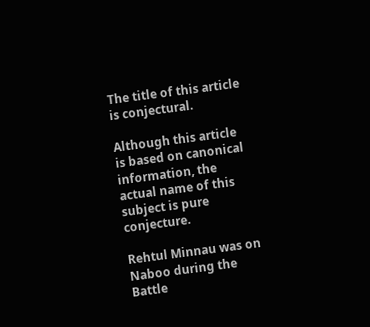The title of this article is conjectural.

Although this article is based on canonical information, the actual name of this subject is pure conjecture.

Rehtul Minnau was on Naboo during the Battle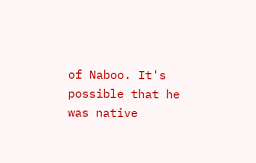of Naboo. It's possible that he was native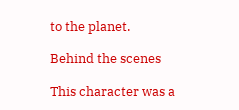to the planet.

Behind the scenes

This character was a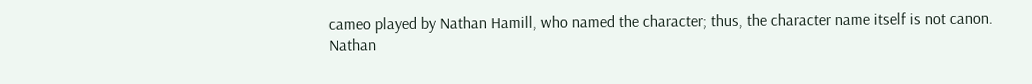cameo played by Nathan Hamill, who named the character; thus, the character name itself is not canon. Nathan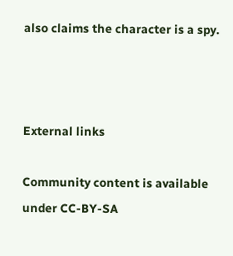also claims the character is a spy.



External links

Community content is available under CC-BY-SA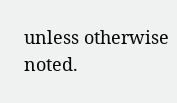unless otherwise noted.